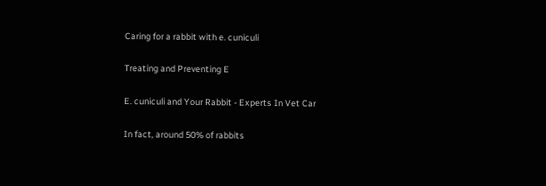Caring for a rabbit with e. cuniculi

Treating and Preventing E

E. cuniculi and Your Rabbit - Experts In Vet Car

In fact, around 50% of rabbits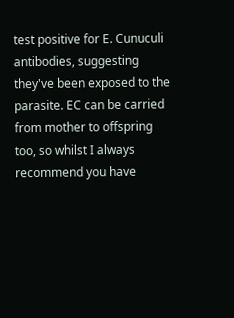test positive for E. Cunuculi antibodies, suggesting they've been exposed to the parasite. EC can be carried from mother to offspring too, so whilst I always recommend you have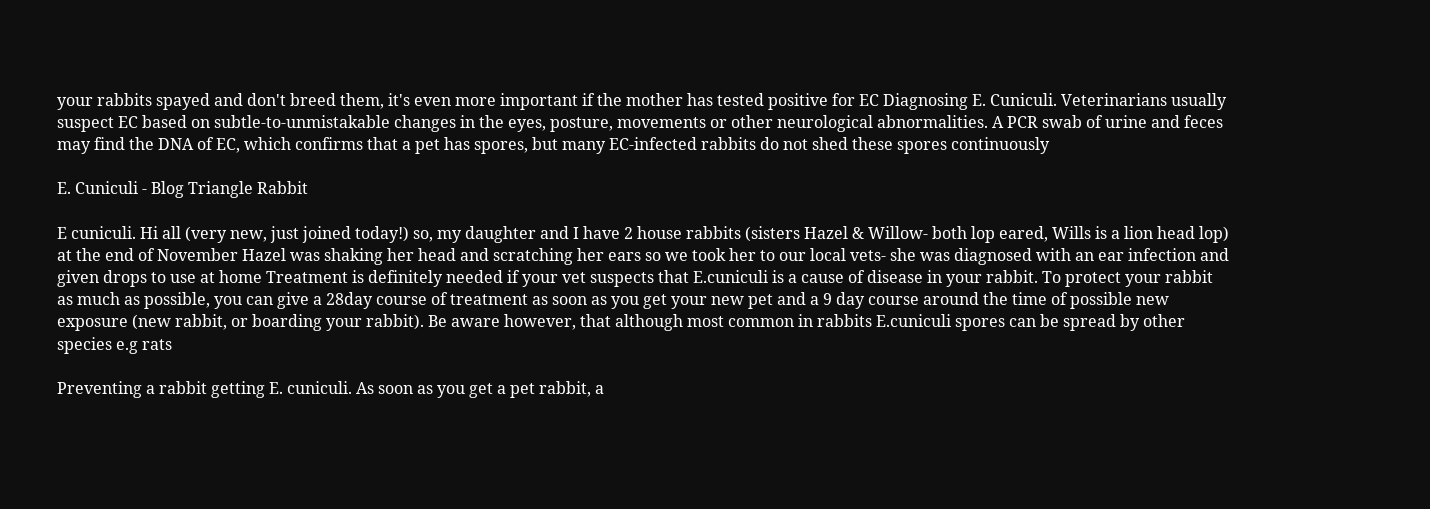your rabbits spayed and don't breed them, it's even more important if the mother has tested positive for EC Diagnosing E. Cuniculi. Veterinarians usually suspect EC based on subtle-to-unmistakable changes in the eyes, posture, movements or other neurological abnormalities. A PCR swab of urine and feces may find the DNA of EC, which confirms that a pet has spores, but many EC-infected rabbits do not shed these spores continuously

E. Cuniculi - Blog Triangle Rabbit

E cuniculi. Hi all (very new, just joined today!) so, my daughter and I have 2 house rabbits (sisters Hazel & Willow- both lop eared, Wills is a lion head lop) at the end of November Hazel was shaking her head and scratching her ears so we took her to our local vets- she was diagnosed with an ear infection and given drops to use at home Treatment is definitely needed if your vet suspects that E.cuniculi is a cause of disease in your rabbit. To protect your rabbit as much as possible, you can give a 28day course of treatment as soon as you get your new pet and a 9 day course around the time of possible new exposure (new rabbit, or boarding your rabbit). Be aware however, that although most common in rabbits E.cuniculi spores can be spread by other species e.g rats

Preventing a rabbit getting E. cuniculi. As soon as you get a pet rabbit, a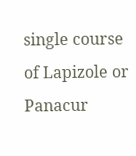single course of Lapizole or Panacur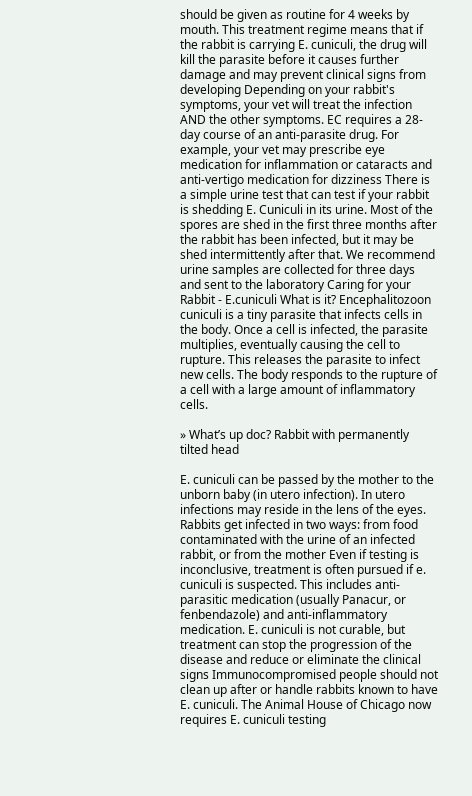should be given as routine for 4 weeks by mouth. This treatment regime means that if the rabbit is carrying E. cuniculi, the drug will kill the parasite before it causes further damage and may prevent clinical signs from developing Depending on your rabbit's symptoms, your vet will treat the infection AND the other symptoms. EC requires a 28-day course of an anti-parasite drug. For example, your vet may prescribe eye medication for inflammation or cataracts and anti-vertigo medication for dizziness There is a simple urine test that can test if your rabbit is shedding E. Cuniculi in its urine. Most of the spores are shed in the first three months after the rabbit has been infected, but it may be shed intermittently after that. We recommend urine samples are collected for three days and sent to the laboratory Caring for your Rabbit - E.cuniculi What is it? Encephalitozoon cuniculi is a tiny parasite that infects cells in the body. Once a cell is infected, the parasite multiplies, eventually causing the cell to rupture. This releases the parasite to infect new cells. The body responds to the rupture of a cell with a large amount of inflammatory cells.

» What’s up doc? Rabbit with permanently tilted head

E. cuniculi can be passed by the mother to the unborn baby (in utero infection). In utero infections may reside in the lens of the eyes. Rabbits get infected in two ways: from food contaminated with the urine of an infected rabbit, or from the mother Even if testing is inconclusive, treatment is often pursued if e. cuniculi is suspected. This includes anti-parasitic medication (usually Panacur, or fenbendazole) and anti-inflammatory medication. E. cuniculi is not curable, but treatment can stop the progression of the disease and reduce or eliminate the clinical signs Immunocompromised people should not clean up after or handle rabbits known to have E. cuniculi. The Animal House of Chicago now requires E. cuniculi testing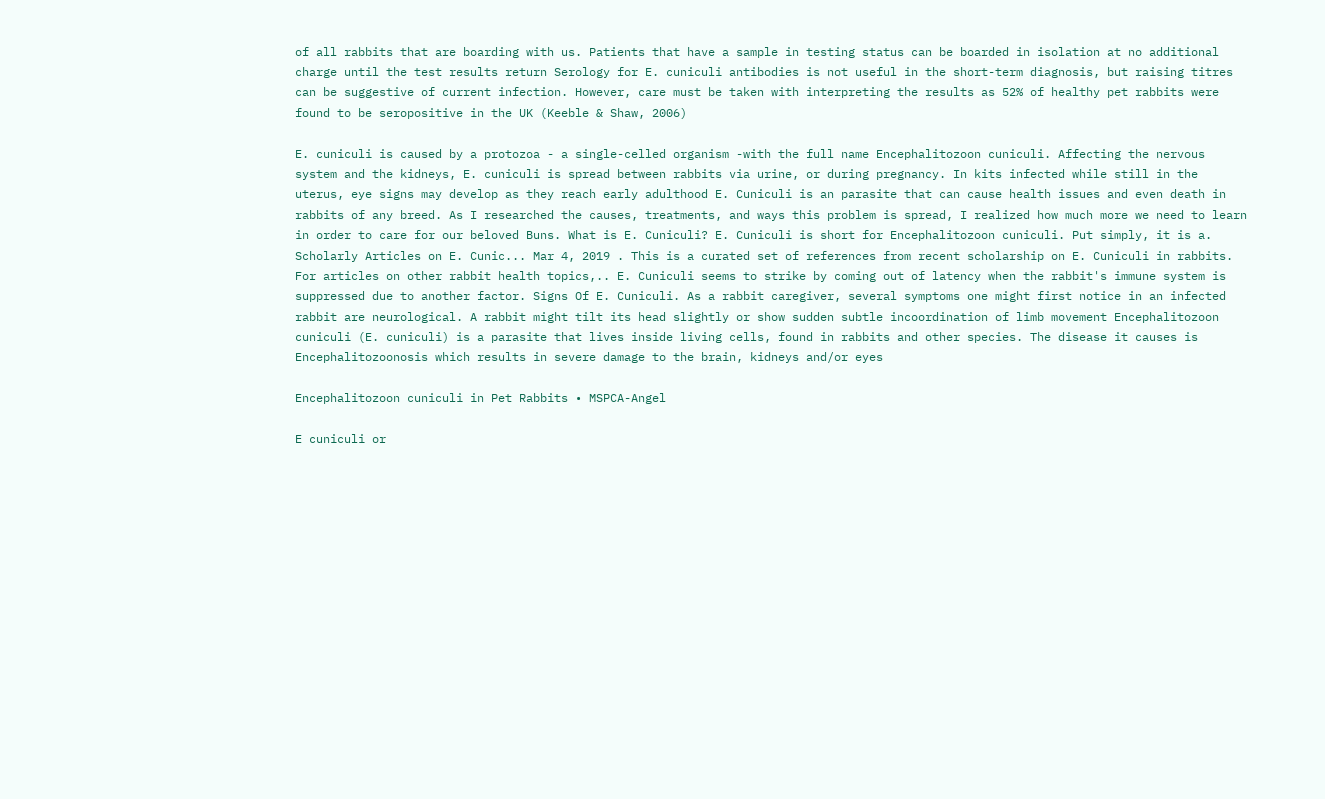of all rabbits that are boarding with us. Patients that have a sample in testing status can be boarded in isolation at no additional charge until the test results return Serology for E. cuniculi antibodies is not useful in the short-term diagnosis, but raising titres can be suggestive of current infection. However, care must be taken with interpreting the results as 52% of healthy pet rabbits were found to be seropositive in the UK (Keeble & Shaw, 2006)

E. cuniculi is caused by a protozoa - a single-celled organism -with the full name Encephalitozoon cuniculi. Affecting the nervous system and the kidneys, E. cuniculi is spread between rabbits via urine, or during pregnancy. In kits infected while still in the uterus, eye signs may develop as they reach early adulthood E. Cuniculi is an parasite that can cause health issues and even death in rabbits of any breed. As I researched the causes, treatments, and ways this problem is spread, I realized how much more we need to learn in order to care for our beloved Buns. What is E. Cuniculi? E. Cuniculi is short for Encephalitozoon cuniculi. Put simply, it is a. Scholarly Articles on E. Cunic... Mar 4, 2019 . This is a curated set of references from recent scholarship on E. Cuniculi in rabbits. For articles on other rabbit health topics,.. E. Cuniculi seems to strike by coming out of latency when the rabbit's immune system is suppressed due to another factor. Signs Of E. Cuniculi. As a rabbit caregiver, several symptoms one might first notice in an infected rabbit are neurological. A rabbit might tilt its head slightly or show sudden subtle incoordination of limb movement Encephalitozoon cuniculi (E. cuniculi) is a parasite that lives inside living cells, found in rabbits and other species. The disease it causes is Encephalitozoonosis which results in severe damage to the brain, kidneys and/or eyes

Encephalitozoon cuniculi in Pet Rabbits • MSPCA-Angel

E cuniculi or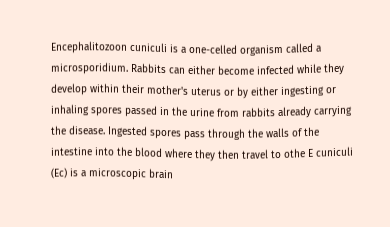Encephalitozoon cuniculi is a one-celled organism called a microsporidium. Rabbits can either become infected while they develop within their mother's uterus or by either ingesting or inhaling spores passed in the urine from rabbits already carrying the disease. Ingested spores pass through the walls of the intestine into the blood where they then travel to othe E cuniculi (Ec) is a microscopic brain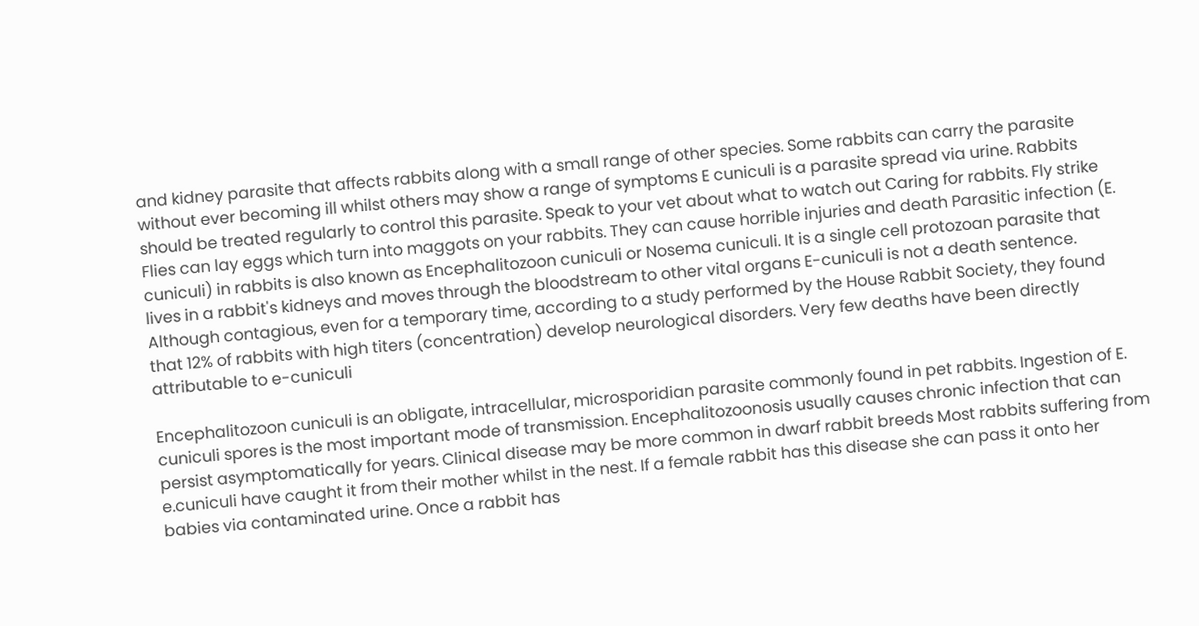and kidney parasite that affects rabbits along with a small range of other species. Some rabbits can carry the parasite without ever becoming ill whilst others may show a range of symptoms E cuniculi is a parasite spread via urine. Rabbits should be treated regularly to control this parasite. Speak to your vet about what to watch out Caring for rabbits. Fly strike Flies can lay eggs which turn into maggots on your rabbits. They can cause horrible injuries and death Parasitic infection (E. cuniculi) in rabbits is also known as Encephalitozoon cuniculi or Nosema cuniculi. It is a single cell protozoan parasite that lives in a rabbit's kidneys and moves through the bloodstream to other vital organs E-cuniculi is not a death sentence. Although contagious, even for a temporary time, according to a study performed by the House Rabbit Society, they found that 12% of rabbits with high titers (concentration) develop neurological disorders. Very few deaths have been directly attributable to e-cuniculi

Encephalitozoon cuniculi is an obligate, intracellular, microsporidian parasite commonly found in pet rabbits. Ingestion of E. cuniculi spores is the most important mode of transmission. Encephalitozoonosis usually causes chronic infection that can persist asymptomatically for years. Clinical disease may be more common in dwarf rabbit breeds Most rabbits suffering from e.cuniculi have caught it from their mother whilst in the nest. If a female rabbit has this disease she can pass it onto her babies via contaminated urine. Once a rabbit has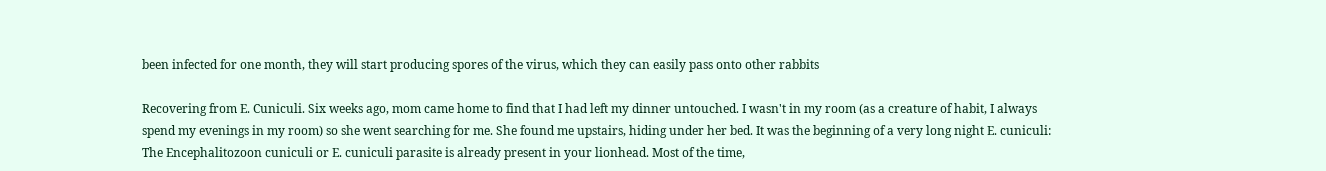been infected for one month, they will start producing spores of the virus, which they can easily pass onto other rabbits

Recovering from E. Cuniculi. Six weeks ago, mom came home to find that I had left my dinner untouched. I wasn't in my room (as a creature of habit, I always spend my evenings in my room) so she went searching for me. She found me upstairs, hiding under her bed. It was the beginning of a very long night E. cuniculi: The Encephalitozoon cuniculi or E. cuniculi parasite is already present in your lionhead. Most of the time,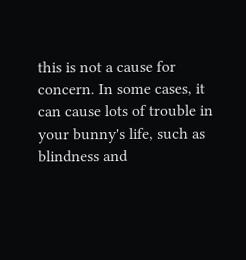this is not a cause for concern. In some cases, it can cause lots of trouble in your bunny's life, such as blindness and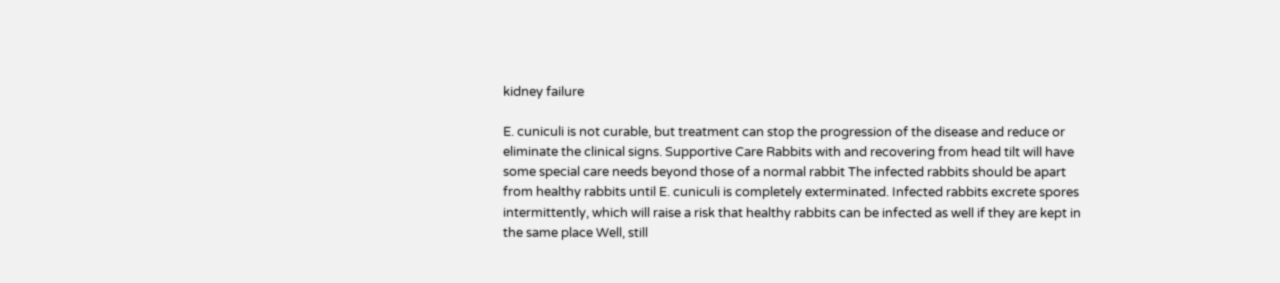kidney failure

E. cuniculi is not curable, but treatment can stop the progression of the disease and reduce or eliminate the clinical signs. Supportive Care Rabbits with and recovering from head tilt will have some special care needs beyond those of a normal rabbit The infected rabbits should be apart from healthy rabbits until E. cuniculi is completely exterminated. Infected rabbits excrete spores intermittently, which will raise a risk that healthy rabbits can be infected as well if they are kept in the same place Well, still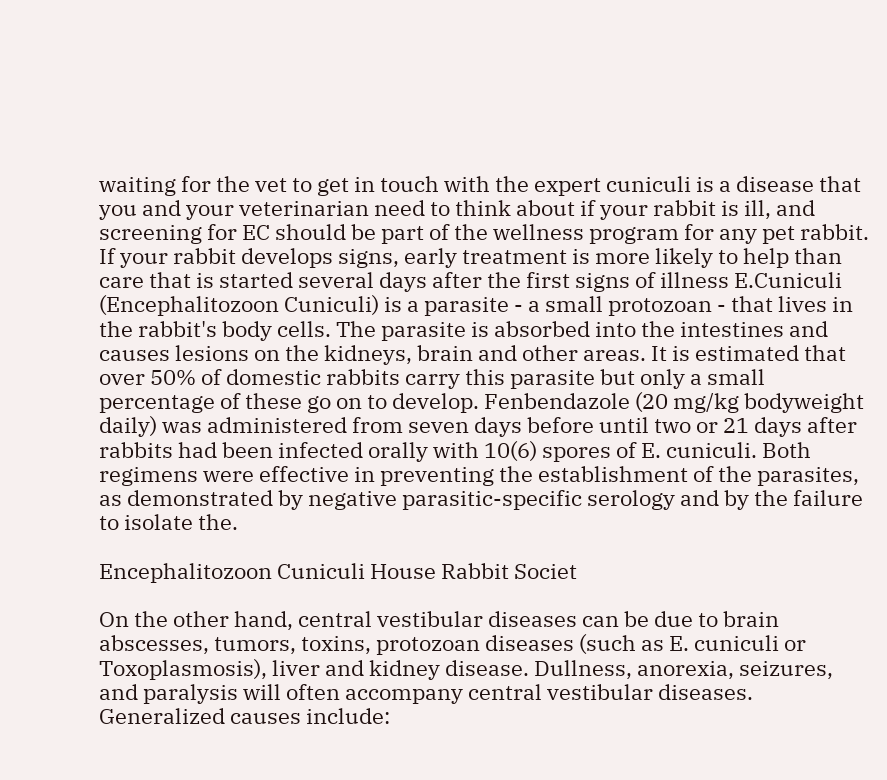waiting for the vet to get in touch with the expert cuniculi is a disease that you and your veterinarian need to think about if your rabbit is ill, and screening for EC should be part of the wellness program for any pet rabbit. If your rabbit develops signs, early treatment is more likely to help than care that is started several days after the first signs of illness E.Cuniculi (Encephalitozoon Cuniculi) is a parasite - a small protozoan - that lives in the rabbit's body cells. The parasite is absorbed into the intestines and causes lesions on the kidneys, brain and other areas. It is estimated that over 50% of domestic rabbits carry this parasite but only a small percentage of these go on to develop. Fenbendazole (20 mg/kg bodyweight daily) was administered from seven days before until two or 21 days after rabbits had been infected orally with 10(6) spores of E. cuniculi. Both regimens were effective in preventing the establishment of the parasites, as demonstrated by negative parasitic-specific serology and by the failure to isolate the.

Encephalitozoon Cuniculi House Rabbit Societ

On the other hand, central vestibular diseases can be due to brain abscesses, tumors, toxins, protozoan diseases (such as E. cuniculi or Toxoplasmosis), liver and kidney disease. Dullness, anorexia, seizures, and paralysis will often accompany central vestibular diseases. Generalized causes include: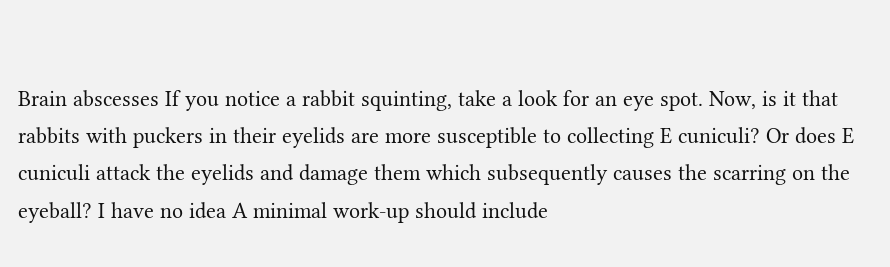Brain abscesses If you notice a rabbit squinting, take a look for an eye spot. Now, is it that rabbits with puckers in their eyelids are more susceptible to collecting E cuniculi? Or does E cuniculi attack the eyelids and damage them which subsequently causes the scarring on the eyeball? I have no idea A minimal work-up should include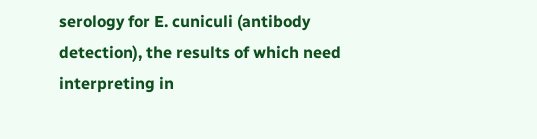serology for E. cuniculi (antibody detection), the results of which need interpreting in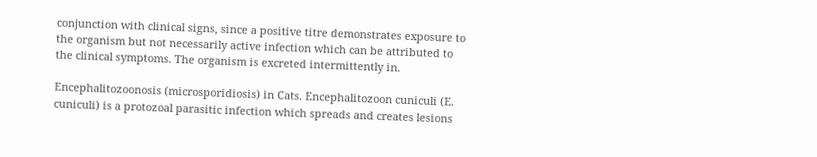conjunction with clinical signs, since a positive titre demonstrates exposure to the organism but not necessarily active infection which can be attributed to the clinical symptoms. The organism is excreted intermittently in.

Encephalitozoonosis (microsporidiosis) in Cats. Encephalitozoon cuniculi (E. cuniculi) is a protozoal parasitic infection which spreads and creates lesions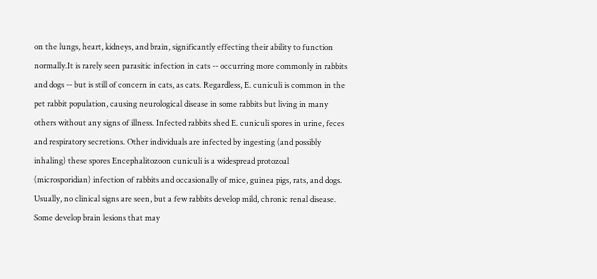on the lungs, heart, kidneys, and brain, significantly effecting their ability to function normally.It is rarely seen parasitic infection in cats -- occurring more commonly in rabbits and dogs -- but is still of concern in cats, as cats. Regardless, E. cuniculi is common in the pet rabbit population, causing neurological disease in some rabbits but living in many others without any signs of illness. Infected rabbits shed E. cuniculi spores in urine, feces and respiratory secretions. Other individuals are infected by ingesting (and possibly inhaling) these spores Encephalitozoon cuniculi is a widespread protozoal (microsporidian) infection of rabbits and occasionally of mice, guinea pigs, rats, and dogs. Usually, no clinical signs are seen, but a few rabbits develop mild, chronic renal disease. Some develop brain lesions that may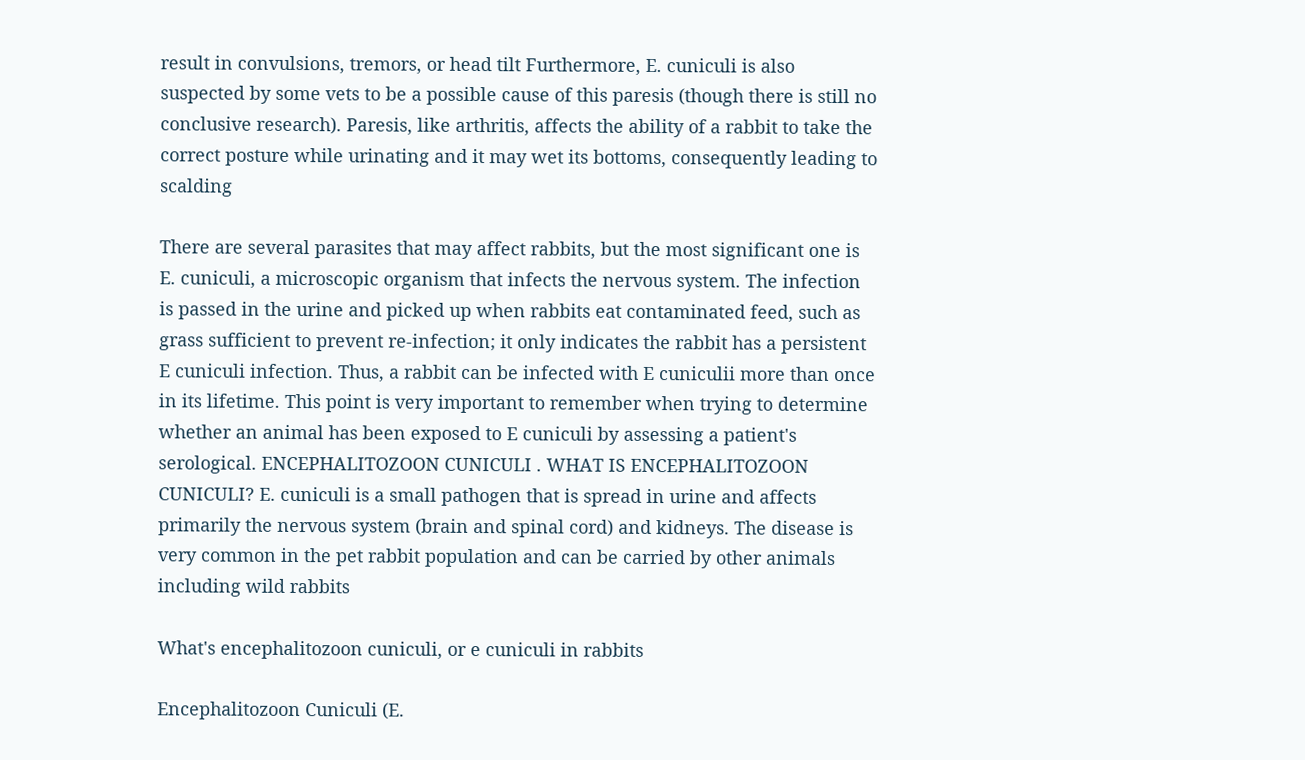result in convulsions, tremors, or head tilt Furthermore, E. cuniculi is also suspected by some vets to be a possible cause of this paresis (though there is still no conclusive research). Paresis, like arthritis, affects the ability of a rabbit to take the correct posture while urinating and it may wet its bottoms, consequently leading to scalding

There are several parasites that may affect rabbits, but the most significant one is E. cuniculi, a microscopic organism that infects the nervous system. The infection is passed in the urine and picked up when rabbits eat contaminated feed, such as grass sufficient to prevent re-infection; it only indicates the rabbit has a persistent E cuniculi infection. Thus, a rabbit can be infected with E cuniculii more than once in its lifetime. This point is very important to remember when trying to determine whether an animal has been exposed to E cuniculi by assessing a patient's serological. ENCEPHALITOZOON CUNICULI . WHAT IS ENCEPHALITOZOON CUNICULI? E. cuniculi is a small pathogen that is spread in urine and affects primarily the nervous system (brain and spinal cord) and kidneys. The disease is very common in the pet rabbit population and can be carried by other animals including wild rabbits

What's encephalitozoon cuniculi, or e cuniculi in rabbits

Encephalitozoon Cuniculi (E.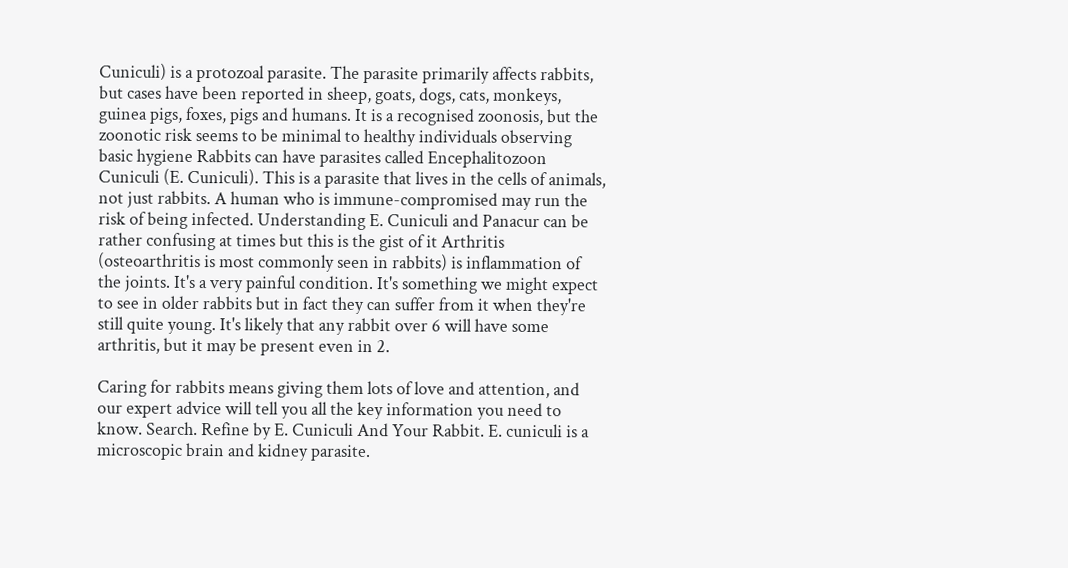Cuniculi) is a protozoal parasite. The parasite primarily affects rabbits, but cases have been reported in sheep, goats, dogs, cats, monkeys, guinea pigs, foxes, pigs and humans. It is a recognised zoonosis, but the zoonotic risk seems to be minimal to healthy individuals observing basic hygiene Rabbits can have parasites called Encephalitozoon Cuniculi (E. Cuniculi). This is a parasite that lives in the cells of animals, not just rabbits. A human who is immune-compromised may run the risk of being infected. Understanding E. Cuniculi and Panacur can be rather confusing at times but this is the gist of it Arthritis (osteoarthritis is most commonly seen in rabbits) is inflammation of the joints. It's a very painful condition. It's something we might expect to see in older rabbits but in fact they can suffer from it when they're still quite young. It's likely that any rabbit over 6 will have some arthritis, but it may be present even in 2.

Caring for rabbits means giving them lots of love and attention, and our expert advice will tell you all the key information you need to know. Search. Refine by E. Cuniculi And Your Rabbit. E. cuniculi is a microscopic brain and kidney parasite.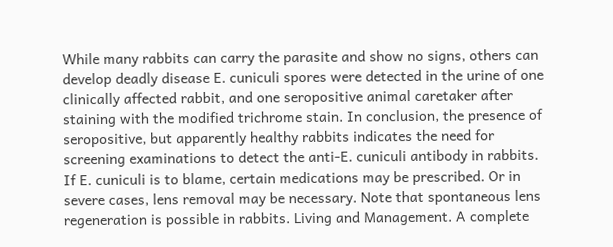While many rabbits can carry the parasite and show no signs, others can develop deadly disease E. cuniculi spores were detected in the urine of one clinically affected rabbit, and one seropositive animal caretaker after staining with the modified trichrome stain. In conclusion, the presence of seropositive, but apparently healthy rabbits indicates the need for screening examinations to detect the anti-E. cuniculi antibody in rabbits. If E. cuniculi is to blame, certain medications may be prescribed. Or in severe cases, lens removal may be necessary. Note that spontaneous lens regeneration is possible in rabbits. Living and Management. A complete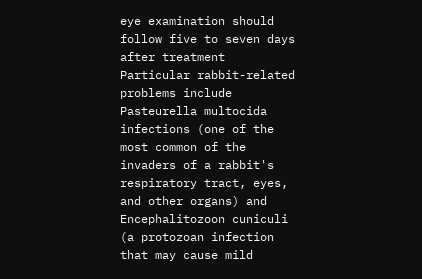eye examination should follow five to seven days after treatment Particular rabbit-related problems include Pasteurella multocida infections (one of the most common of the invaders of a rabbit's respiratory tract, eyes, and other organs) and Encephalitozoon cuniculi (a protozoan infection that may cause mild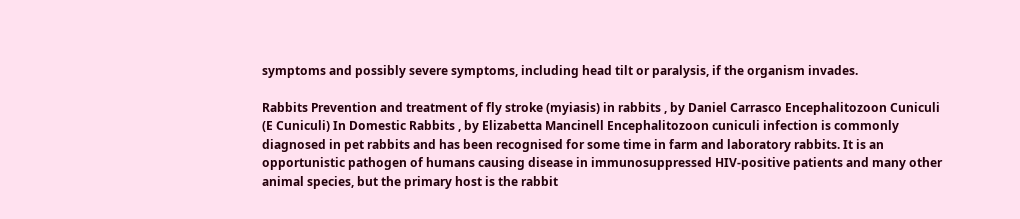symptoms and possibly severe symptoms, including head tilt or paralysis, if the organism invades.

Rabbits Prevention and treatment of fly stroke (myiasis) in rabbits , by Daniel Carrasco Encephalitozoon Cuniculi (E Cuniculi) In Domestic Rabbits , by Elizabetta Mancinell Encephalitozoon cuniculi infection is commonly diagnosed in pet rabbits and has been recognised for some time in farm and laboratory rabbits. It is an opportunistic pathogen of humans causing disease in immunosuppressed HIV-positive patients and many other animal species, but the primary host is the rabbit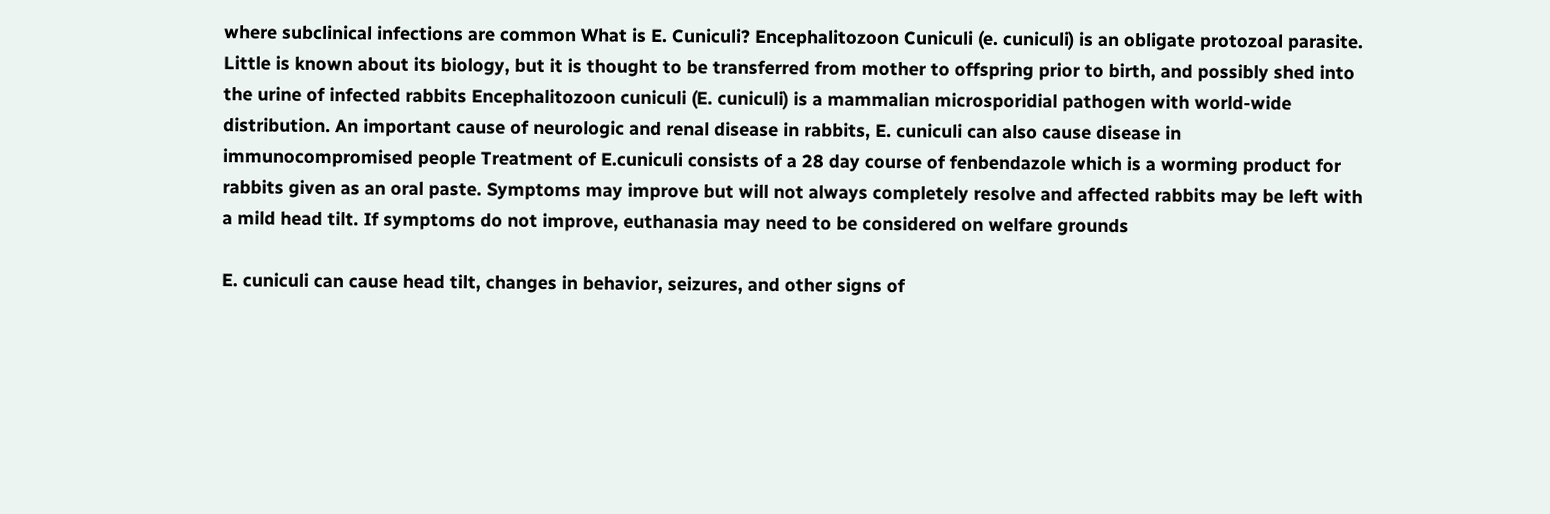where subclinical infections are common What is E. Cuniculi? Encephalitozoon Cuniculi (e. cuniculi) is an obligate protozoal parasite. Little is known about its biology, but it is thought to be transferred from mother to offspring prior to birth, and possibly shed into the urine of infected rabbits Encephalitozoon cuniculi (E. cuniculi) is a mammalian microsporidial pathogen with world-wide distribution. An important cause of neurologic and renal disease in rabbits, E. cuniculi can also cause disease in immunocompromised people Treatment of E.cuniculi consists of a 28 day course of fenbendazole which is a worming product for rabbits given as an oral paste. Symptoms may improve but will not always completely resolve and affected rabbits may be left with a mild head tilt. If symptoms do not improve, euthanasia may need to be considered on welfare grounds

E. cuniculi can cause head tilt, changes in behavior, seizures, and other signs of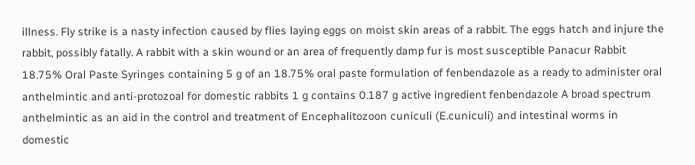illness. Fly strike is a nasty infection caused by flies laying eggs on moist skin areas of a rabbit. The eggs hatch and injure the rabbit, possibly fatally. A rabbit with a skin wound or an area of frequently damp fur is most susceptible Panacur Rabbit 18.75% Oral Paste Syringes containing 5 g of an 18.75% oral paste formulation of fenbendazole as a ready to administer oral anthelmintic and anti-protozoal for domestic rabbits 1 g contains 0.187 g active ingredient fenbendazole A broad spectrum anthelmintic as an aid in the control and treatment of Encephalitozoon cuniculi (E.cuniculi) and intestinal worms in domestic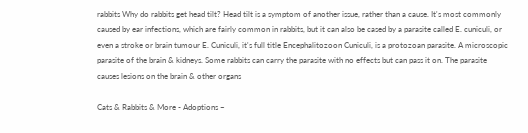rabbits Why do rabbits get head tilt? Head tilt is a symptom of another issue, rather than a cause. It's most commonly caused by ear infections, which are fairly common in rabbits, but it can also be cased by a parasite called E. cuniculi, or even a stroke or brain tumour E. Cuniculi, it's full title Encephalitozoon Cuniculi, is a protozoan parasite. A microscopic parasite of the brain & kidneys. Some rabbits can carry the parasite with no effects but can pass it on. The parasite causes lesions on the brain & other organs

Cats & Rabbits & More - Adoptions ~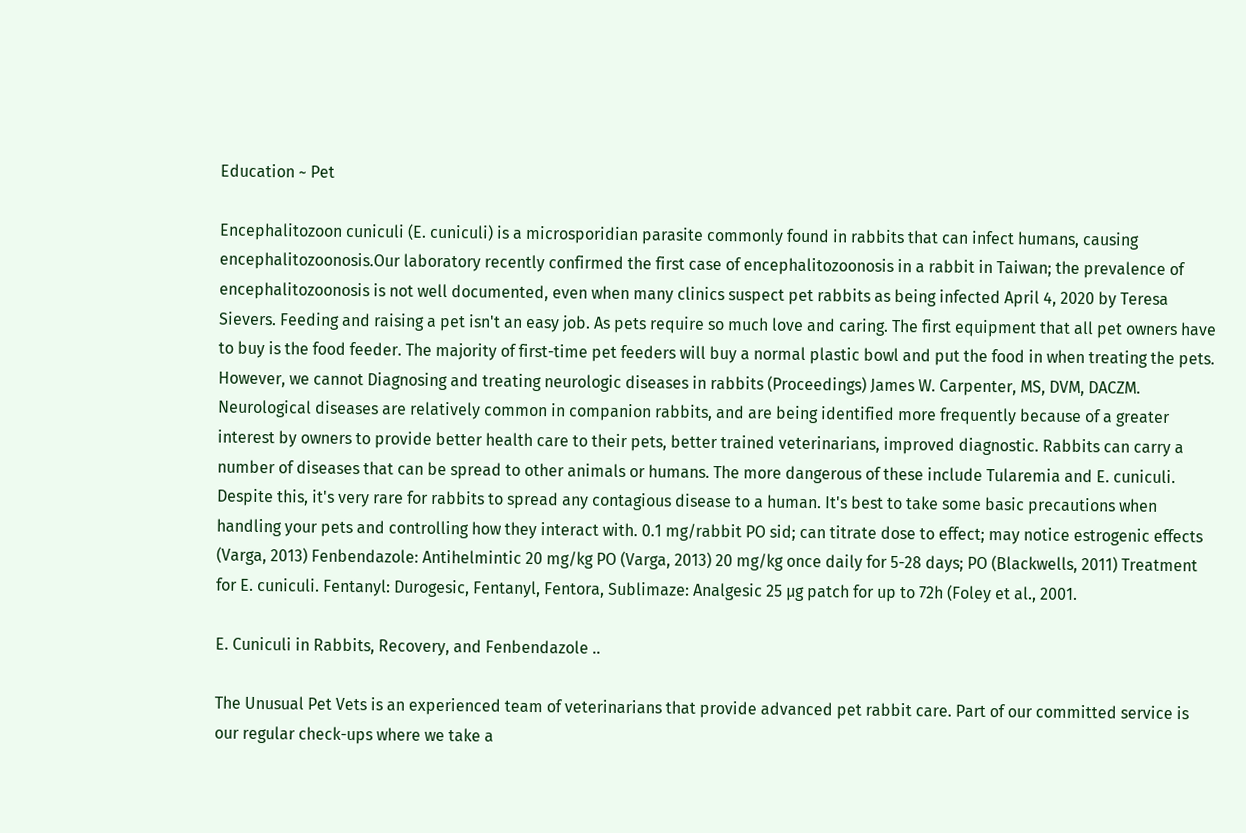Education ~ Pet

Encephalitozoon cuniculi (E. cuniculi) is a microsporidian parasite commonly found in rabbits that can infect humans, causing encephalitozoonosis.Our laboratory recently confirmed the first case of encephalitozoonosis in a rabbit in Taiwan; the prevalence of encephalitozoonosis is not well documented, even when many clinics suspect pet rabbits as being infected April 4, 2020 by Teresa Sievers. Feeding and raising a pet isn't an easy job. As pets require so much love and caring. The first equipment that all pet owners have to buy is the food feeder. The majority of first-time pet feeders will buy a normal plastic bowl and put the food in when treating the pets. However, we cannot Diagnosing and treating neurologic diseases in rabbits (Proceedings) James W. Carpenter, MS, DVM, DACZM. Neurological diseases are relatively common in companion rabbits, and are being identified more frequently because of a greater interest by owners to provide better health care to their pets, better trained veterinarians, improved diagnostic. Rabbits can carry a number of diseases that can be spread to other animals or humans. The more dangerous of these include Tularemia and E. cuniculi. Despite this, it's very rare for rabbits to spread any contagious disease to a human. It's best to take some basic precautions when handling your pets and controlling how they interact with. 0.1 mg/rabbit PO sid; can titrate dose to effect; may notice estrogenic effects (Varga, 2013) Fenbendazole: Antihelmintic 20 mg/kg PO (Varga, 2013) 20 mg/kg once daily for 5-28 days; PO (Blackwells, 2011) Treatment for E. cuniculi. Fentanyl: Durogesic, Fentanyl, Fentora, Sublimaze: Analgesic 25 µg patch for up to 72h (Foley et al., 2001.

E. Cuniculi in Rabbits, Recovery, and Fenbendazole ..

The Unusual Pet Vets is an experienced team of veterinarians that provide advanced pet rabbit care. Part of our committed service is our regular check-ups where we take a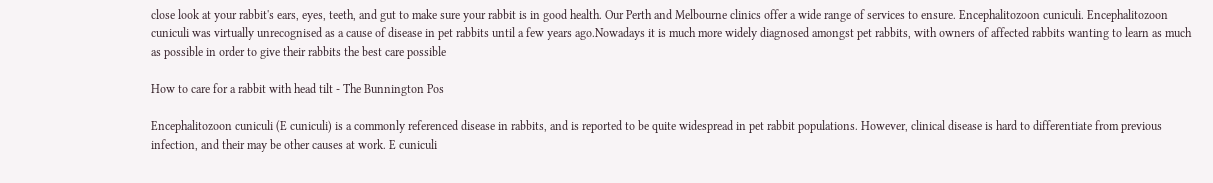close look at your rabbit's ears, eyes, teeth, and gut to make sure your rabbit is in good health. Our Perth and Melbourne clinics offer a wide range of services to ensure. Encephalitozoon cuniculi. Encephalitozoon cuniculi was virtually unrecognised as a cause of disease in pet rabbits until a few years ago.Nowadays it is much more widely diagnosed amongst pet rabbits, with owners of affected rabbits wanting to learn as much as possible in order to give their rabbits the best care possible

How to care for a rabbit with head tilt - The Bunnington Pos

Encephalitozoon cuniculi (E cuniculi) is a commonly referenced disease in rabbits, and is reported to be quite widespread in pet rabbit populations. However, clinical disease is hard to differentiate from previous infection, and their may be other causes at work. E cuniculi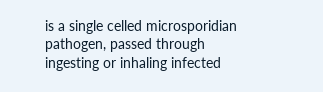is a single celled microsporidian pathogen, passed through ingesting or inhaling infected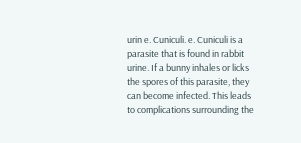urin e. Cuniculi. e. Cuniculi is a parasite that is found in rabbit urine. If a bunny inhales or licks the spores of this parasite, they can become infected. This leads to complications surrounding the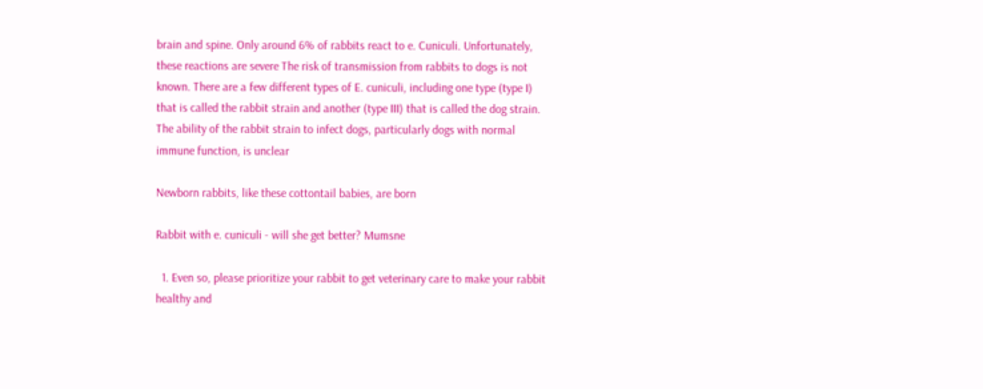brain and spine. Only around 6% of rabbits react to e. Cuniculi. Unfortunately, these reactions are severe The risk of transmission from rabbits to dogs is not known. There are a few different types of E. cuniculi, including one type (type I) that is called the rabbit strain and another (type III) that is called the dog strain. The ability of the rabbit strain to infect dogs, particularly dogs with normal immune function, is unclear

Newborn rabbits, like these cottontail babies, are born

Rabbit with e. cuniculi - will she get better? Mumsne

  1. Even so, please prioritize your rabbit to get veterinary care to make your rabbit healthy and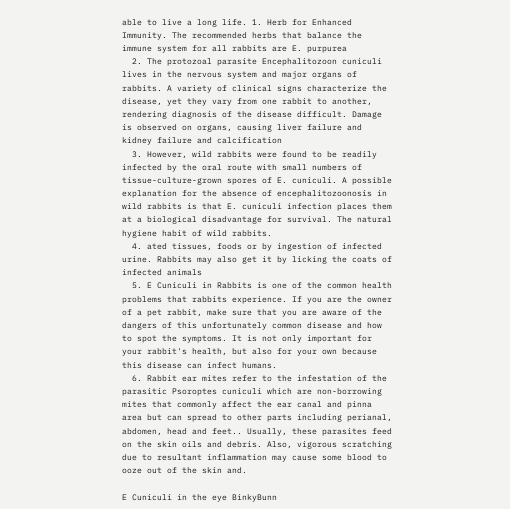able to live a long life. 1. Herb for Enhanced Immunity. The recommended herbs that balance the immune system for all rabbits are E. purpurea
  2. The protozoal parasite Encephalitozoon cuniculi lives in the nervous system and major organs of rabbits. A variety of clinical signs characterize the disease, yet they vary from one rabbit to another, rendering diagnosis of the disease difficult. Damage is observed on organs, causing liver failure and kidney failure and calcification
  3. However, wild rabbits were found to be readily infected by the oral route with small numbers of tissue-culture-grown spores of E. cuniculi. A possible explanation for the absence of encephalitozoonosis in wild rabbits is that E. cuniculi infection places them at a biological disadvantage for survival. The natural hygiene habit of wild rabbits.
  4. ated tissues, foods or by ingestion of infected urine. Rabbits may also get it by licking the coats of infected animals
  5. E Cuniculi in Rabbits is one of the common health problems that rabbits experience. If you are the owner of a pet rabbit, make sure that you are aware of the dangers of this unfortunately common disease and how to spot the symptoms. It is not only important for your rabbit's health, but also for your own because this disease can infect humans.
  6. Rabbit ear mites refer to the infestation of the parasitic Psoroptes cuniculi which are non-borrowing mites that commonly affect the ear canal and pinna area but can spread to other parts including perianal, abdomen, head and feet.. Usually, these parasites feed on the skin oils and debris. Also, vigorous scratching due to resultant inflammation may cause some blood to ooze out of the skin and.

E Cuniculi in the eye BinkyBunn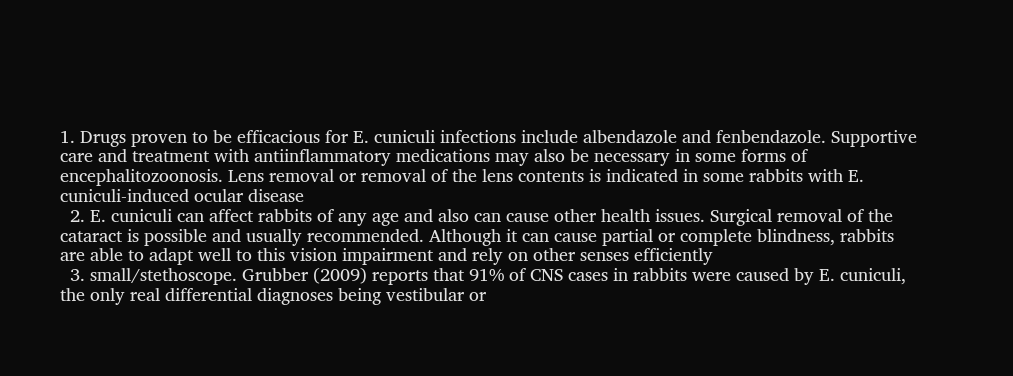1. Drugs proven to be efficacious for E. cuniculi infections include albendazole and fenbendazole. Supportive care and treatment with antiinflammatory medications may also be necessary in some forms of encephalitozoonosis. Lens removal or removal of the lens contents is indicated in some rabbits with E. cuniculi-induced ocular disease
  2. E. cuniculi can affect rabbits of any age and also can cause other health issues. Surgical removal of the cataract is possible and usually recommended. Although it can cause partial or complete blindness, rabbits are able to adapt well to this vision impairment and rely on other senses efficiently
  3. small/stethoscope. Grubber (2009) reports that 91% of CNS cases in rabbits were caused by E. cuniculi, the only real differential diagnoses being vestibular or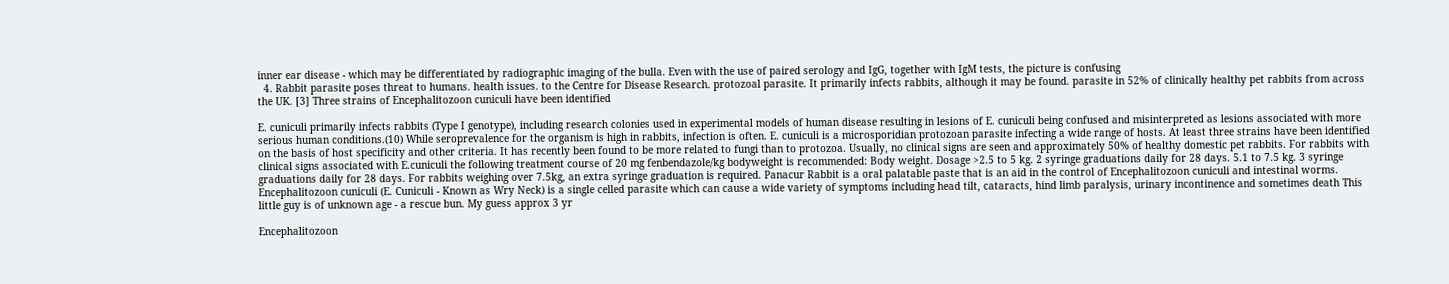inner ear disease - which may be differentiated by radiographic imaging of the bulla. Even with the use of paired serology and IgG, together with IgM tests, the picture is confusing
  4. Rabbit parasite poses threat to humans. health issues. to the Centre for Disease Research. protozoal parasite. It primarily infects rabbits, although it may be found. parasite in 52% of clinically healthy pet rabbits from across the UK. [3] Three strains of Encephalitozoon cuniculi have been identified

E. cuniculi primarily infects rabbits (Type I genotype), including research colonies used in experimental models of human disease resulting in lesions of E. cuniculi being confused and misinterpreted as lesions associated with more serious human conditions.(10) While seroprevalence for the organism is high in rabbits, infection is often. E. cuniculi is a microsporidian protozoan parasite infecting a wide range of hosts. At least three strains have been identified on the basis of host specificity and other criteria. It has recently been found to be more related to fungi than to protozoa. Usually, no clinical signs are seen and approximately 50% of healthy domestic pet rabbits. For rabbits with clinical signs associated with E.cuniculi the following treatment course of 20 mg fenbendazole/kg bodyweight is recommended: Body weight. Dosage >2.5 to 5 kg. 2 syringe graduations daily for 28 days. 5.1 to 7.5 kg. 3 syringe graduations daily for 28 days. For rabbits weighing over 7.5kg, an extra syringe graduation is required. Panacur Rabbit is a oral palatable paste that is an aid in the control of Encephalitozoon cuniculi and intestinal worms. Encephalitozoon cuniculi (E. Cuniculi - Known as Wry Neck) is a single celled parasite which can cause a wide variety of symptoms including head tilt, cataracts, hind limb paralysis, urinary incontinence and sometimes death This little guy is of unknown age - a rescue bun. My guess approx 3 yr

Encephalitozoon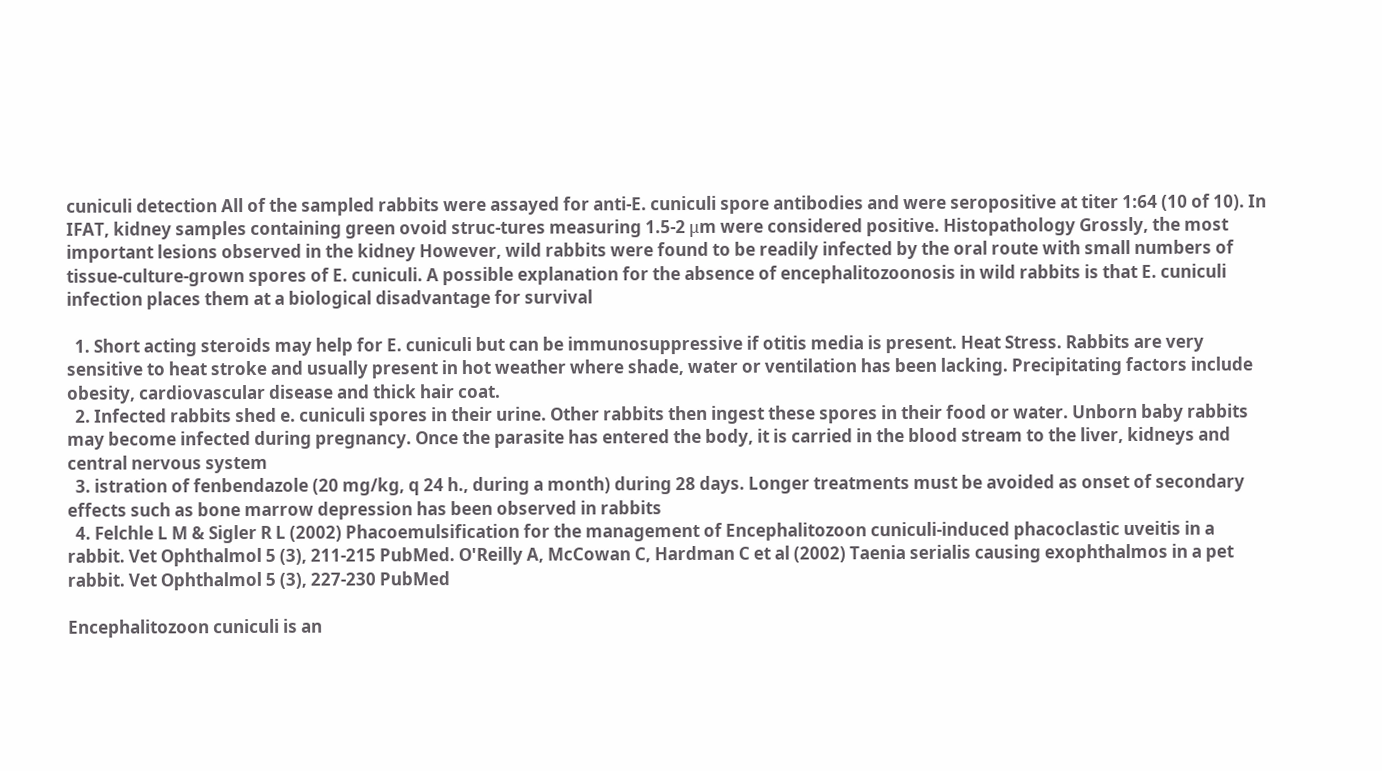cuniculi detection All of the sampled rabbits were assayed for anti-E. cuniculi spore antibodies and were seropositive at titer 1:64 (10 of 10). In IFAT, kidney samples containing green ovoid struc-tures measuring 1.5-2 μm were considered positive. Histopathology Grossly, the most important lesions observed in the kidney However, wild rabbits were found to be readily infected by the oral route with small numbers of tissue-culture-grown spores of E. cuniculi. A possible explanation for the absence of encephalitozoonosis in wild rabbits is that E. cuniculi infection places them at a biological disadvantage for survival

  1. Short acting steroids may help for E. cuniculi but can be immunosuppressive if otitis media is present. Heat Stress. Rabbits are very sensitive to heat stroke and usually present in hot weather where shade, water or ventilation has been lacking. Precipitating factors include obesity, cardiovascular disease and thick hair coat.
  2. Infected rabbits shed e. cuniculi spores in their urine. Other rabbits then ingest these spores in their food or water. Unborn baby rabbits may become infected during pregnancy. Once the parasite has entered the body, it is carried in the blood stream to the liver, kidneys and central nervous system
  3. istration of fenbendazole (20 mg/kg, q 24 h., during a month) during 28 days. Longer treatments must be avoided as onset of secondary effects such as bone marrow depression has been observed in rabbits
  4. Felchle L M & Sigler R L (2002) Phacoemulsification for the management of Encephalitozoon cuniculi-induced phacoclastic uveitis in a rabbit. Vet Ophthalmol 5 (3), 211-215 PubMed. O'Reilly A, McCowan C, Hardman C et al (2002) Taenia serialis causing exophthalmos in a pet rabbit. Vet Ophthalmol 5 (3), 227-230 PubMed

Encephalitozoon cuniculi is an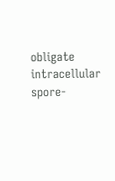obligate intracellular spore-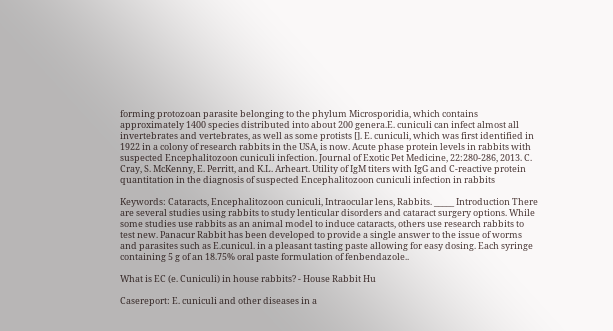forming protozoan parasite belonging to the phylum Microsporidia, which contains approximately 1400 species distributed into about 200 genera.E. cuniculi can infect almost all invertebrates and vertebrates, as well as some protists []. E. cuniculi, which was first identified in 1922 in a colony of research rabbits in the USA, is now. Acute phase protein levels in rabbits with suspected Encephalitozoon cuniculi infection. Journal of Exotic Pet Medicine, 22:280-286, 2013. C. Cray, S. McKenny, E. Perritt, and K.L. Arheart. Utility of IgM titers with IgG and C-reactive protein quantitation in the diagnosis of suspected Encephalitozoon cuniculi infection in rabbits

Keywords: Cataracts, Encephalitozoon cuniculi, Intraocular lens, Rabbits. _____ Introduction There are several studies using rabbits to study lenticular disorders and cataract surgery options. While some studies use rabbits as an animal model to induce cataracts, others use research rabbits to test new. Panacur Rabbit has been developed to provide a single answer to the issue of worms and parasites such as E.cunicul. in a pleasant tasting paste allowing for easy dosing. Each syringe containing 5 g of an 18.75% oral paste formulation of fenbendazole..

What is EC (e. Cuniculi) in house rabbits? - House Rabbit Hu

Casereport: E. cuniculi and other diseases in a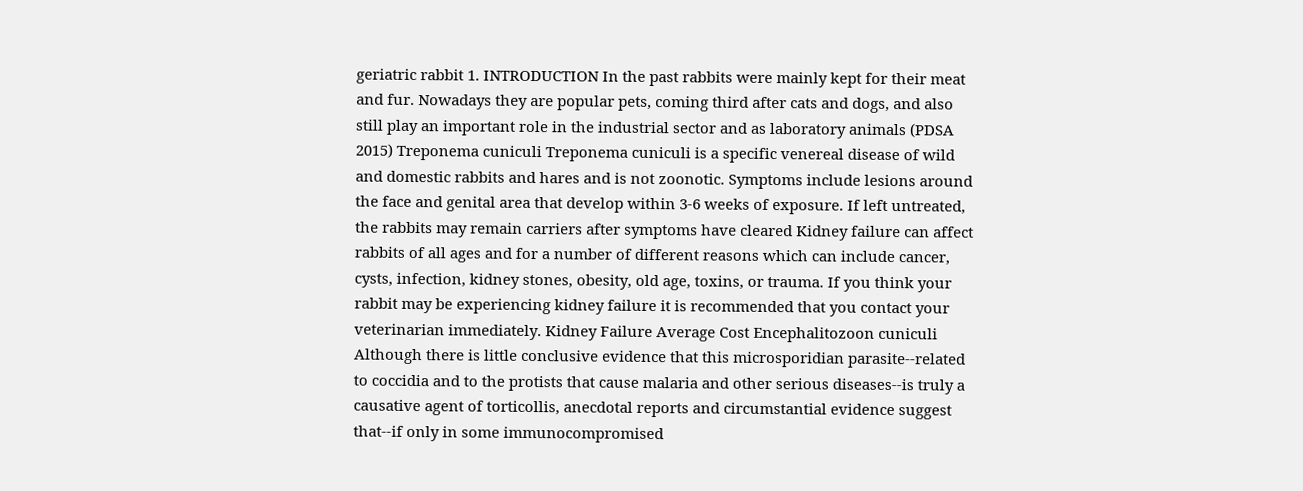geriatric rabbit 1. INTRODUCTION In the past rabbits were mainly kept for their meat and fur. Nowadays they are popular pets, coming third after cats and dogs, and also still play an important role in the industrial sector and as laboratory animals (PDSA 2015) Treponema cuniculi Treponema cuniculi is a specific venereal disease of wild and domestic rabbits and hares and is not zoonotic. Symptoms include lesions around the face and genital area that develop within 3-6 weeks of exposure. If left untreated, the rabbits may remain carriers after symptoms have cleared Kidney failure can affect rabbits of all ages and for a number of different reasons which can include cancer, cysts, infection, kidney stones, obesity, old age, toxins, or trauma. If you think your rabbit may be experiencing kidney failure it is recommended that you contact your veterinarian immediately. Kidney Failure Average Cost Encephalitozoon cuniculi Although there is little conclusive evidence that this microsporidian parasite--related to coccidia and to the protists that cause malaria and other serious diseases--is truly a causative agent of torticollis, anecdotal reports and circumstantial evidence suggest that--if only in some immunocompromised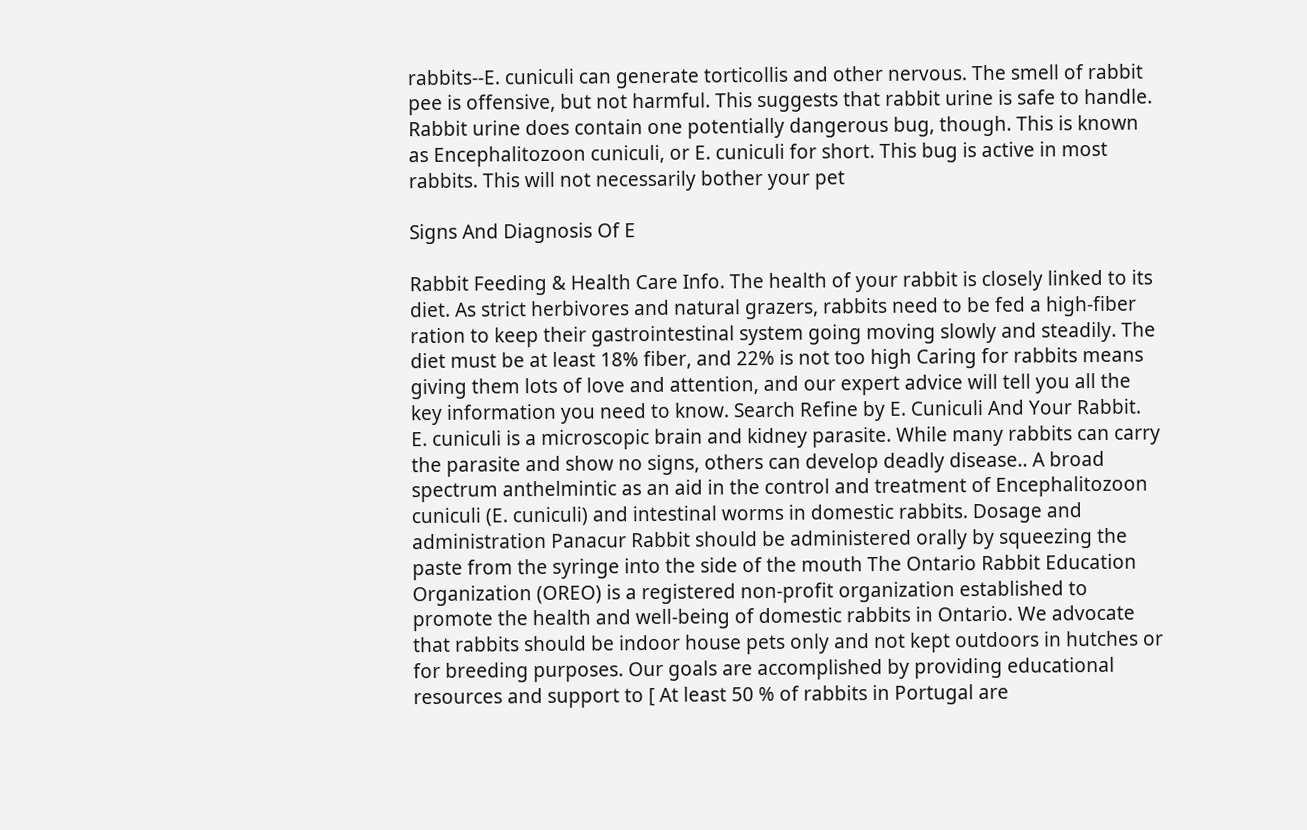rabbits--E. cuniculi can generate torticollis and other nervous. The smell of rabbit pee is offensive, but not harmful. This suggests that rabbit urine is safe to handle. Rabbit urine does contain one potentially dangerous bug, though. This is known as Encephalitozoon cuniculi, or E. cuniculi for short. This bug is active in most rabbits. This will not necessarily bother your pet

Signs And Diagnosis Of E

Rabbit Feeding & Health Care Info. The health of your rabbit is closely linked to its diet. As strict herbivores and natural grazers, rabbits need to be fed a high-fiber ration to keep their gastrointestinal system going moving slowly and steadily. The diet must be at least 18% fiber, and 22% is not too high Caring for rabbits means giving them lots of love and attention, and our expert advice will tell you all the key information you need to know. Search Refine by E. Cuniculi And Your Rabbit. E. cuniculi is a microscopic brain and kidney parasite. While many rabbits can carry the parasite and show no signs, others can develop deadly disease.. A broad spectrum anthelmintic as an aid in the control and treatment of Encephalitozoon cuniculi (E. cuniculi) and intestinal worms in domestic rabbits. Dosage and administration Panacur Rabbit should be administered orally by squeezing the paste from the syringe into the side of the mouth The Ontario Rabbit Education Organization (OREO) is a registered non-profit organization established to promote the health and well-being of domestic rabbits in Ontario. We advocate that rabbits should be indoor house pets only and not kept outdoors in hutches or for breeding purposes. Our goals are accomplished by providing educational resources and support to [ At least 50 % of rabbits in Portugal are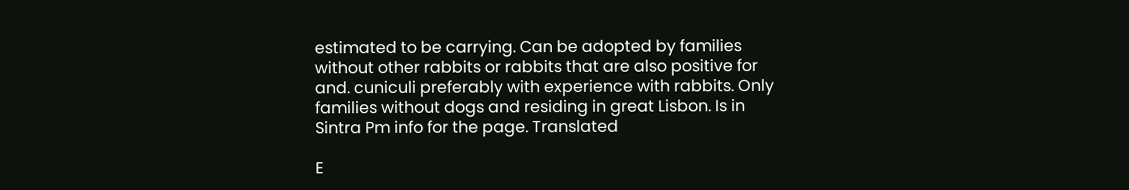estimated to be carrying. Can be adopted by families without other rabbits or rabbits that are also positive for and. cuniculi preferably with experience with rabbits. Only families without dogs and residing in great Lisbon. Is in Sintra Pm info for the page. Translated

E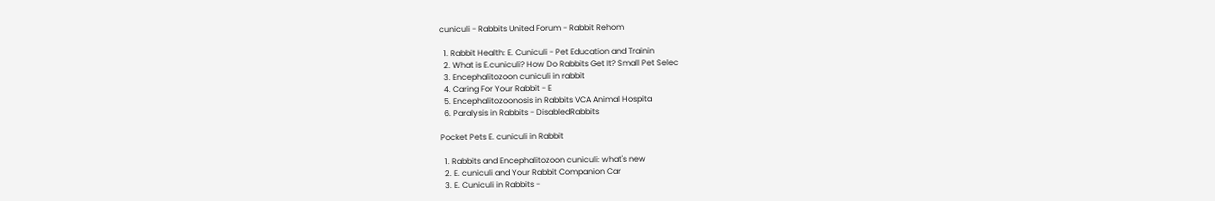cuniculi - Rabbits United Forum - Rabbit Rehom

  1. Rabbit Health: E. Cuniculi - Pet Education and Trainin
  2. What is E.cuniculi? How Do Rabbits Get It? Small Pet Selec
  3. Encephalitozoon cuniculi in rabbit
  4. Caring For Your Rabbit - E
  5. Encephalitozoonosis in Rabbits VCA Animal Hospita
  6. Paralysis in Rabbits - DisabledRabbits

Pocket Pets E. cuniculi in Rabbit

  1. Rabbits and Encephalitozoon cuniculi: what's new
  2. E. cuniculi and Your Rabbit Companion Car
  3. E. Cuniculi in Rabbits -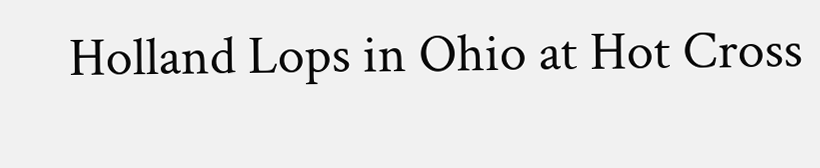Holland Lops in Ohio at Hot Cross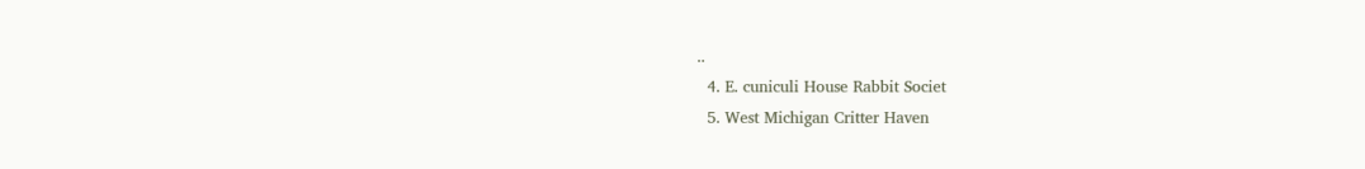..
  4. E. cuniculi House Rabbit Societ
  5. West Michigan Critter Haven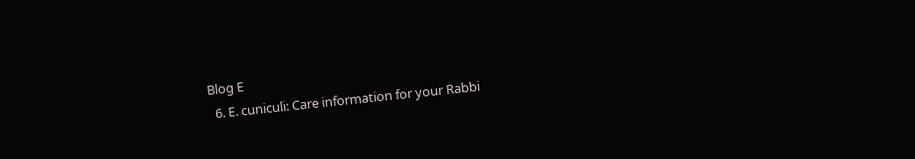Blog E
  6. E. cuniculi: Care information for your Rabbi